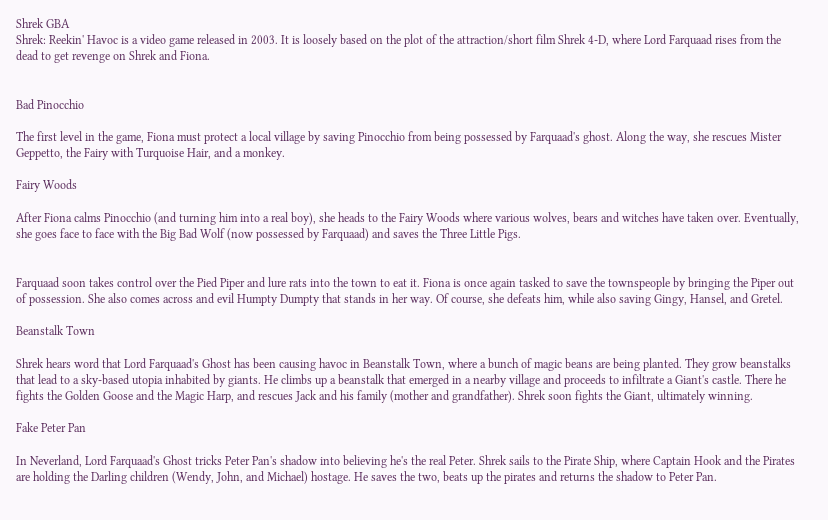Shrek GBA
Shrek: Reekin' Havoc is a video game released in 2003. It is loosely based on the plot of the attraction/short film Shrek 4-D, where Lord Farquaad rises from the dead to get revenge on Shrek and Fiona.


Bad Pinocchio

The first level in the game, Fiona must protect a local village by saving Pinocchio from being possessed by Farquaad's ghost. Along the way, she rescues Mister Geppetto, the Fairy with Turquoise Hair, and a monkey.

Fairy Woods

After Fiona calms Pinocchio (and turning him into a real boy), she heads to the Fairy Woods where various wolves, bears and witches have taken over. Eventually, she goes face to face with the Big Bad Wolf (now possessed by Farquaad) and saves the Three Little Pigs.


Farquaad soon takes control over the Pied Piper and lure rats into the town to eat it. Fiona is once again tasked to save the townspeople by bringing the Piper out of possession. She also comes across and evil Humpty Dumpty that stands in her way. Of course, she defeats him, while also saving Gingy, Hansel, and Gretel.

Beanstalk Town

Shrek hears word that Lord Farquaad's Ghost has been causing havoc in Beanstalk Town, where a bunch of magic beans are being planted. They grow beanstalks that lead to a sky-based utopia inhabited by giants. He climbs up a beanstalk that emerged in a nearby village and proceeds to infiltrate a Giant's castle. There he fights the Golden Goose and the Magic Harp, and rescues Jack and his family (mother and grandfather). Shrek soon fights the Giant, ultimately winning.

Fake Peter Pan

In Neverland, Lord Farquaad's Ghost tricks Peter Pan's shadow into believing he's the real Peter. Shrek sails to the Pirate Ship, where Captain Hook and the Pirates are holding the Darling children (Wendy, John, and Michael) hostage. He saves the two, beats up the pirates and returns the shadow to Peter Pan.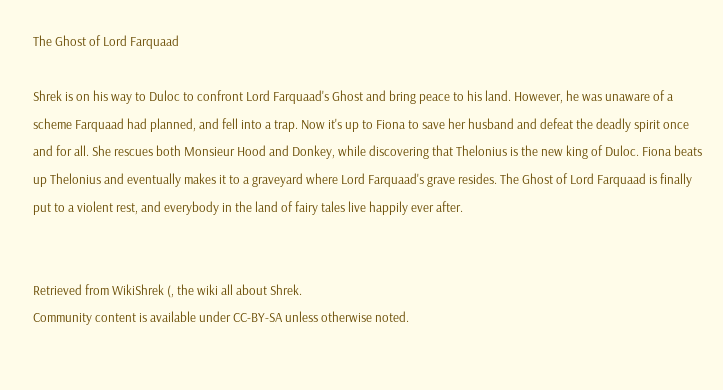The Ghost of Lord Farquaad

Shrek is on his way to Duloc to confront Lord Farquaad's Ghost and bring peace to his land. However, he was unaware of a scheme Farquaad had planned, and fell into a trap. Now it's up to Fiona to save her husband and defeat the deadly spirit once and for all. She rescues both Monsieur Hood and Donkey, while discovering that Thelonius is the new king of Duloc. Fiona beats up Thelonius and eventually makes it to a graveyard where Lord Farquaad's grave resides. The Ghost of Lord Farquaad is finally put to a violent rest, and everybody in the land of fairy tales live happily ever after.


Retrieved from WikiShrek (, the wiki all about Shrek.
Community content is available under CC-BY-SA unless otherwise noted.